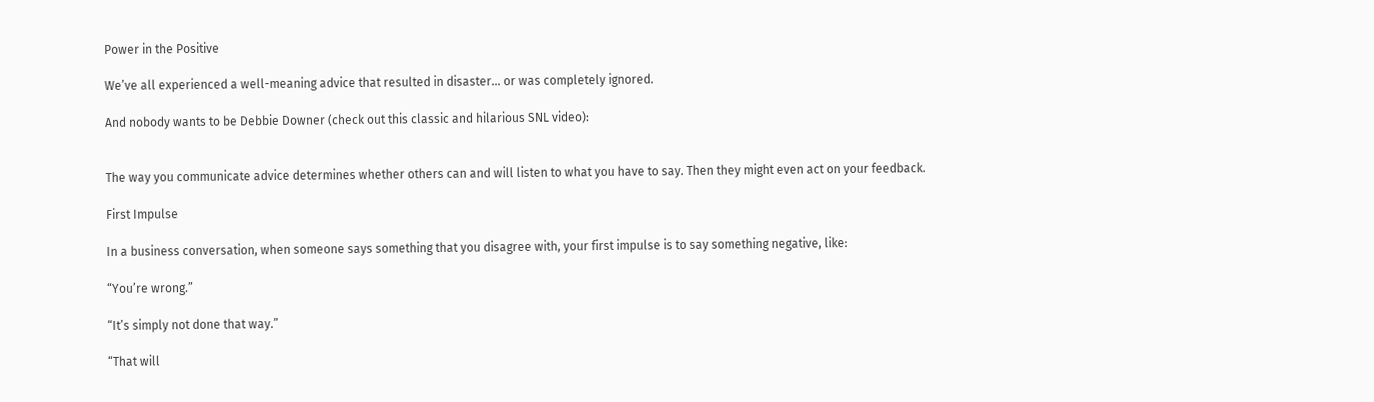Power in the Positive

We’ve all experienced a well-meaning advice that resulted in disaster… or was completely ignored.

And nobody wants to be Debbie Downer (check out this classic and hilarious SNL video):


The way you communicate advice determines whether others can and will listen to what you have to say. Then they might even act on your feedback.

First Impulse

In a business conversation, when someone says something that you disagree with, your first impulse is to say something negative, like:

“You’re wrong.”

“It’s simply not done that way.”

“That will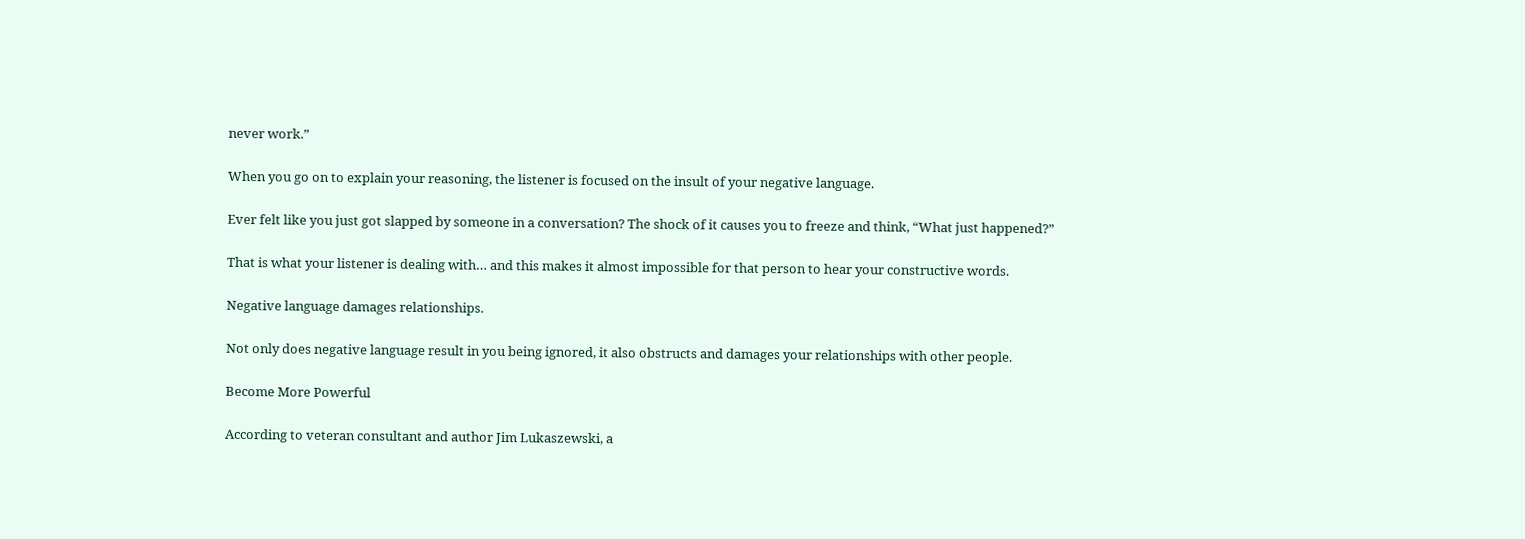never work.”

When you go on to explain your reasoning, the listener is focused on the insult of your negative language.

Ever felt like you just got slapped by someone in a conversation? The shock of it causes you to freeze and think, “What just happened?”

That is what your listener is dealing with… and this makes it almost impossible for that person to hear your constructive words.

Negative language damages relationships.

Not only does negative language result in you being ignored, it also obstructs and damages your relationships with other people.

Become More Powerful

According to veteran consultant and author Jim Lukaszewski, a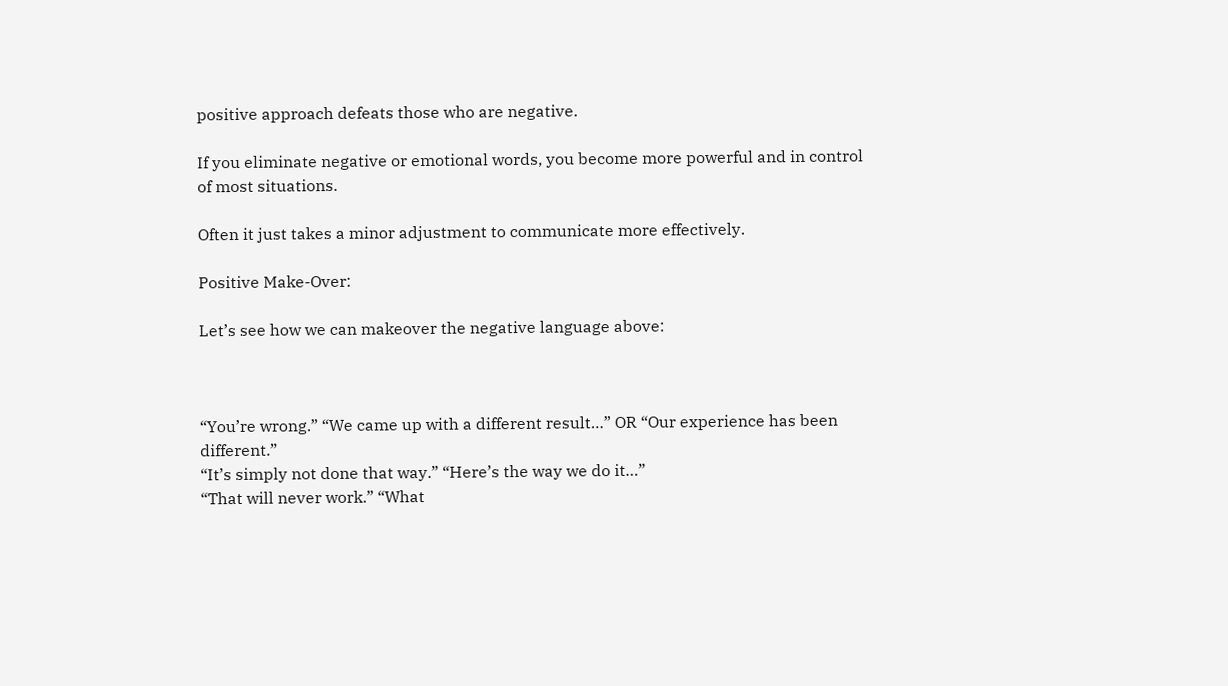positive approach defeats those who are negative.

If you eliminate negative or emotional words, you become more powerful and in control of most situations.

Often it just takes a minor adjustment to communicate more effectively.

Positive Make-Over:

Let’s see how we can makeover the negative language above:



“You’re wrong.” “We came up with a different result…” OR “Our experience has been different.”
“It’s simply not done that way.” “Here’s the way we do it…”
“That will never work.” “What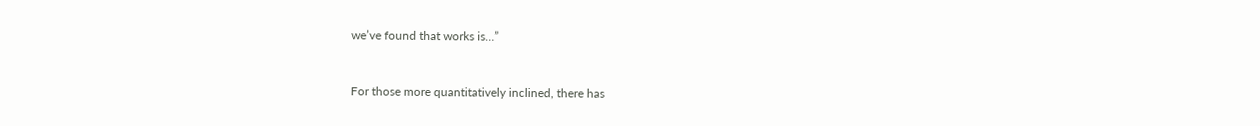we’ve found that works is…”


For those more quantitatively inclined, there has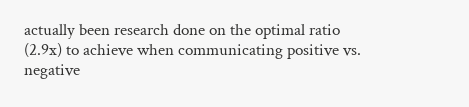actually been research done on the optimal ratio (2.9x) to achieve when communicating positive vs. negative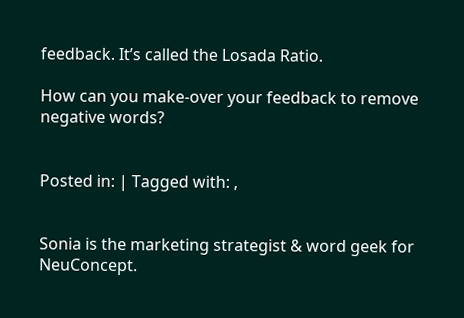feedback. It’s called the Losada Ratio.

How can you make-over your feedback to remove negative words?


Posted in: | Tagged with: ,


Sonia is the marketing strategist & word geek for NeuConcept.